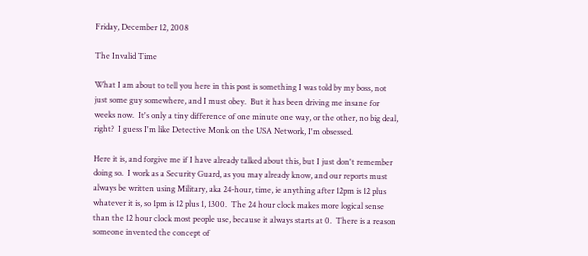Friday, December 12, 2008

The Invalid Time

What I am about to tell you here in this post is something I was told by my boss, not just some guy somewhere, and I must obey.  But it has been driving me insane for weeks now.  It's only a tiny difference of one minute one way, or the other, no big deal, right?  I guess I'm like Detective Monk on the USA Network, I'm obsessed.

Here it is, and forgive me if I have already talked about this, but I just don't remember doing so.  I work as a Security Guard, as you may already know, and our reports must always be written using Military, aka 24-hour, time, ie anything after 12pm is 12 plus whatever it is, so 1pm is 12 plus 1, 1300.  The 24 hour clock makes more logical sense than the 12 hour clock most people use, because it always starts at 0.  There is a reason someone invented the concept of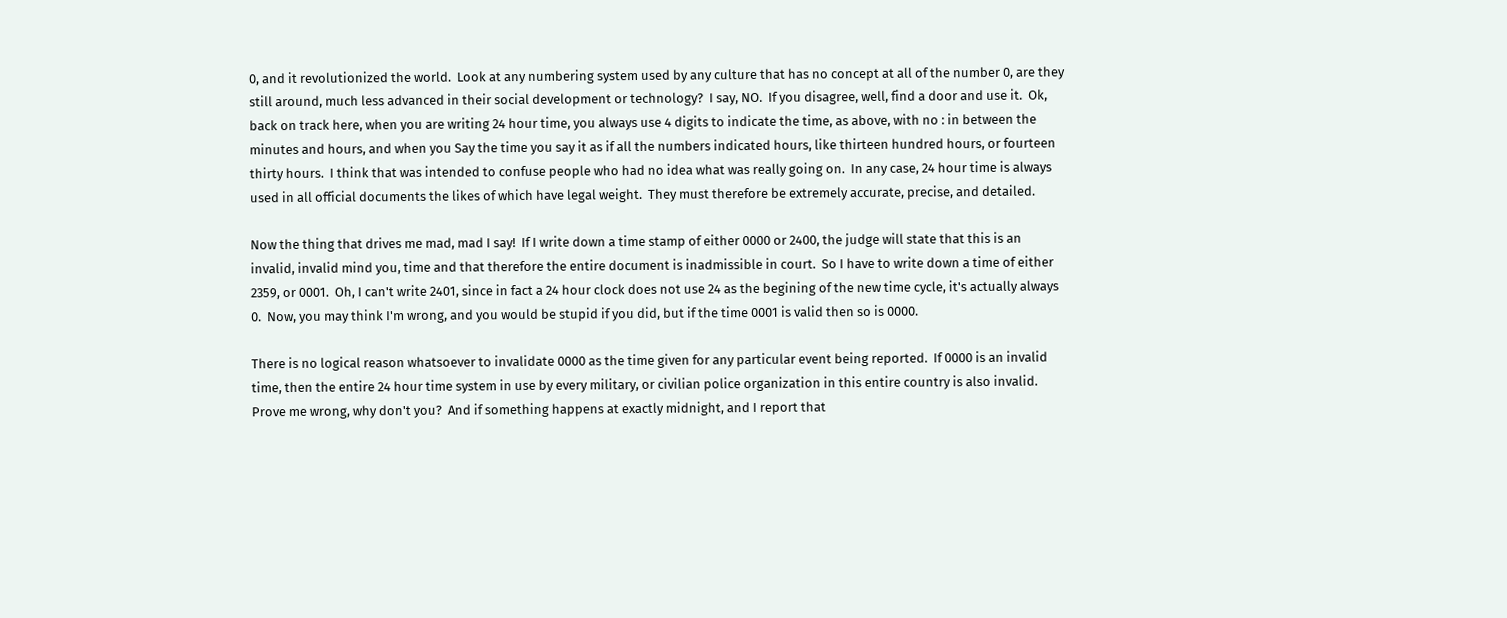0, and it revolutionized the world.  Look at any numbering system used by any culture that has no concept at all of the number 0, are they still around, much less advanced in their social development or technology?  I say, NO.  If you disagree, well, find a door and use it.  Ok, back on track here, when you are writing 24 hour time, you always use 4 digits to indicate the time, as above, with no : in between the minutes and hours, and when you Say the time you say it as if all the numbers indicated hours, like thirteen hundred hours, or fourteen thirty hours.  I think that was intended to confuse people who had no idea what was really going on.  In any case, 24 hour time is always used in all official documents the likes of which have legal weight.  They must therefore be extremely accurate, precise, and detailed.

Now the thing that drives me mad, mad I say!  If I write down a time stamp of either 0000 or 2400, the judge will state that this is an invalid, invalid mind you, time and that therefore the entire document is inadmissible in court.  So I have to write down a time of either 2359, or 0001.  Oh, I can't write 2401, since in fact a 24 hour clock does not use 24 as the begining of the new time cycle, it's actually always 0.  Now, you may think I'm wrong, and you would be stupid if you did, but if the time 0001 is valid then so is 0000.

There is no logical reason whatsoever to invalidate 0000 as the time given for any particular event being reported.  If 0000 is an invalid time, then the entire 24 hour time system in use by every military, or civilian police organization in this entire country is also invalid.  Prove me wrong, why don't you?  And if something happens at exactly midnight, and I report that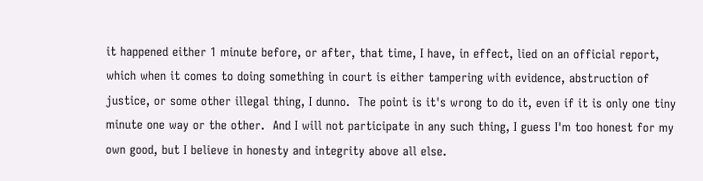it happened either 1 minute before, or after, that time, I have, in effect, lied on an official report, which when it comes to doing something in court is either tampering with evidence, abstruction of justice, or some other illegal thing, I dunno.  The point is it's wrong to do it, even if it is only one tiny minute one way or the other.  And I will not participate in any such thing, I guess I'm too honest for my own good, but I believe in honesty and integrity above all else.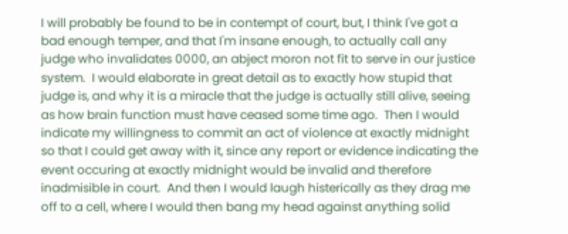I will probably be found to be in contempt of court, but, I think I've got a bad enough temper, and that I'm insane enough, to actually call any judge who invalidates 0000, an abject moron not fit to serve in our justice system.  I would elaborate in great detail as to exactly how stupid that judge is, and why it is a miracle that the judge is actually still alive, seeing as how brain function must have ceased some time ago.  Then I would indicate my willingness to commit an act of violence at exactly midnight so that I could get away with it, since any report or evidence indicating the event occuring at exactly midnight would be invalid and therefore inadmisible in court.  And then I would laugh histerically as they drag me off to a cell, where I would then bang my head against anything solid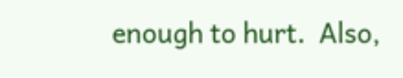enough to hurt.  Also,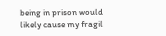being in prison would likely cause my fragil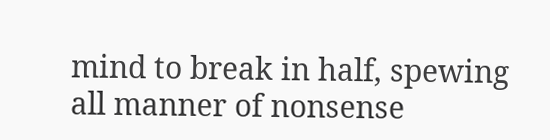mind to break in half, spewing all manner of nonsense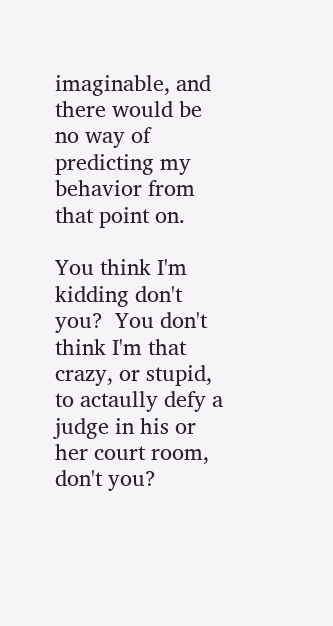imaginable, and there would be no way of predicting my behavior from that point on.

You think I'm kidding don't you?  You don't think I'm that crazy, or stupid, to actaully defy a judge in his or her court room, don't you?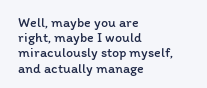Well, maybe you are right, maybe I would miraculously stop myself, and actually manage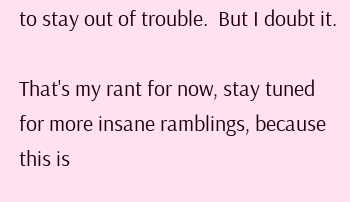to stay out of trouble.  But I doubt it.

That's my rant for now, stay tuned for more insane ramblings, because this is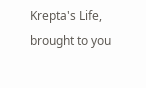Krepta's Life, brought to you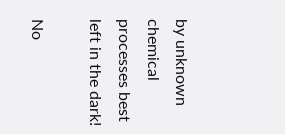by unknown chemical processes best left in the dark!

No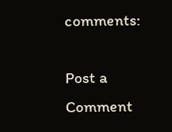comments:

Post a Comment